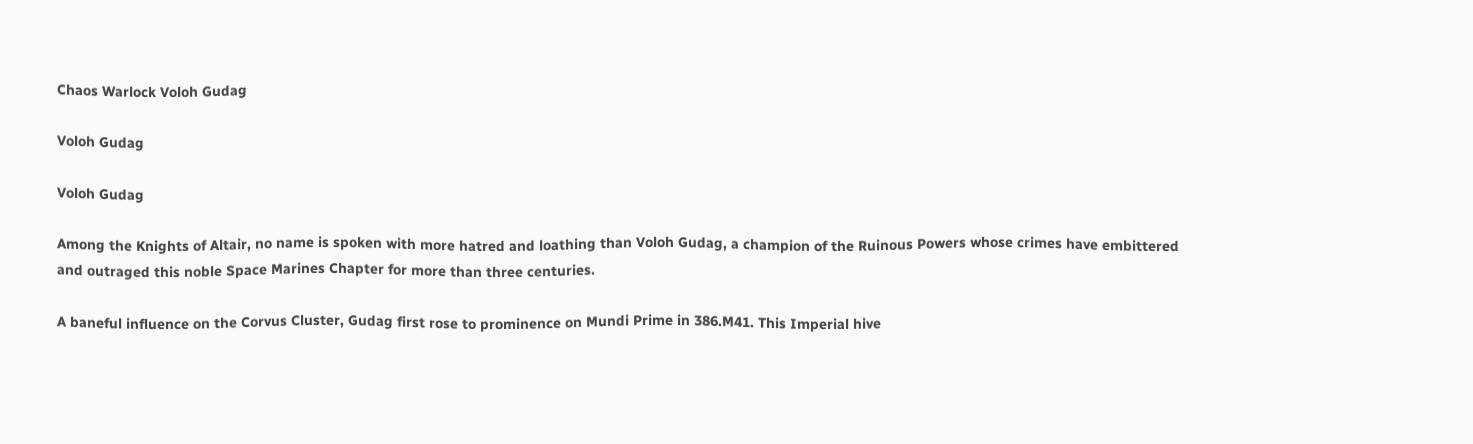Chaos Warlock Voloh Gudag

Voloh Gudag

Voloh Gudag

Among the Knights of Altair, no name is spoken with more hatred and loathing than Voloh Gudag, a champion of the Ruinous Powers whose crimes have embittered and outraged this noble Space Marines Chapter for more than three centuries.

A baneful influence on the Corvus Cluster, Gudag first rose to prominence on Mundi Prime in 386.M41. This Imperial hive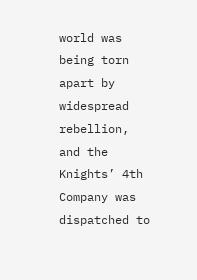world was being torn apart by widespread rebellion, and the Knights’ 4th Company was dispatched to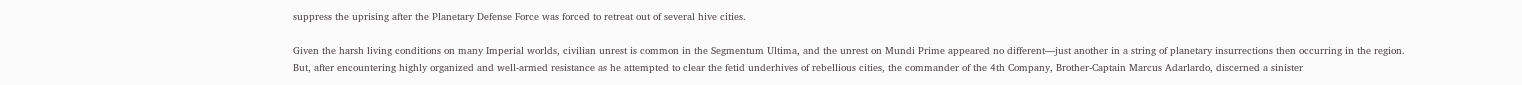suppress the uprising after the Planetary Defense Force was forced to retreat out of several hive cities.

Given the harsh living conditions on many Imperial worlds, civilian unrest is common in the Segmentum Ultima, and the unrest on Mundi Prime appeared no different—just another in a string of planetary insurrections then occurring in the region. But, after encountering highly organized and well-armed resistance as he attempted to clear the fetid underhives of rebellious cities, the commander of the 4th Company, Brother-Captain Marcus Adarlardo, discerned a sinister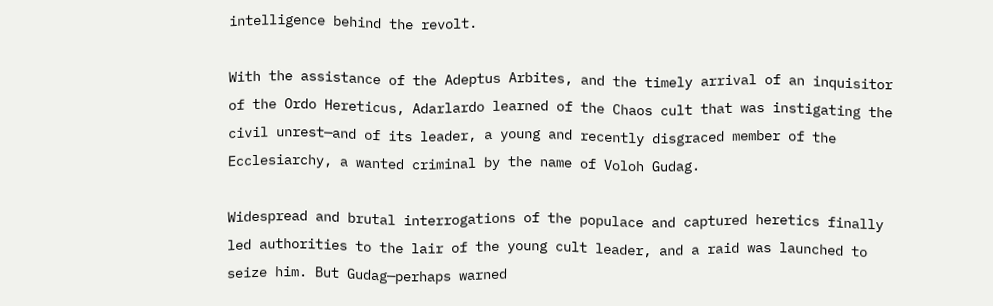intelligence behind the revolt.

With the assistance of the Adeptus Arbites, and the timely arrival of an inquisitor of the Ordo Hereticus, Adarlardo learned of the Chaos cult that was instigating the civil unrest—and of its leader, a young and recently disgraced member of the Ecclesiarchy, a wanted criminal by the name of Voloh Gudag.

Widespread and brutal interrogations of the populace and captured heretics finally led authorities to the lair of the young cult leader, and a raid was launched to seize him. But Gudag—perhaps warned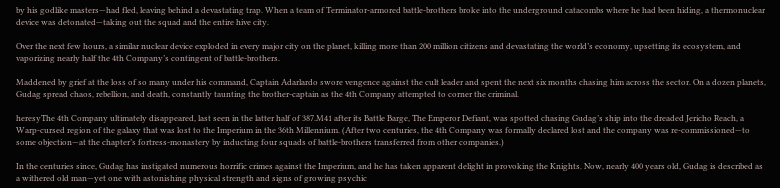by his godlike masters—had fled, leaving behind a devastating trap. When a team of Terminator-armored battle-brothers broke into the underground catacombs where he had been hiding, a thermonuclear device was detonated—taking out the squad and the entire hive city.

Over the next few hours, a similar nuclear device exploded in every major city on the planet, killing more than 200 million citizens and devastating the world’s economy, upsetting its ecosystem, and vaporizing nearly half the 4th Company’s contingent of battle-brothers.

Maddened by grief at the loss of so many under his command, Captain Adarlardo swore vengence against the cult leader and spent the next six months chasing him across the sector. On a dozen planets, Gudag spread chaos, rebellion, and death, constantly taunting the brother-captain as the 4th Company attempted to corner the criminal.

heresyThe 4th Company ultimately disappeared, last seen in the latter half of 387.M41 after its Battle Barge, The Emperor Defiant, was spotted chasing Gudag’s ship into the dreaded Jericho Reach, a Warp-cursed region of the galaxy that was lost to the Imperium in the 36th Millennium. (After two centuries, the 4th Company was formally declared lost and the company was re-commissioned—to some objection—at the chapter’s fortress-monastery by inducting four squads of battle-brothers transferred from other companies.)

In the centuries since, Gudag has instigated numerous horrific crimes against the Imperium, and he has taken apparent delight in provoking the Knights. Now, nearly 400 years old, Gudag is described as a withered old man—yet one with astonishing physical strength and signs of growing psychic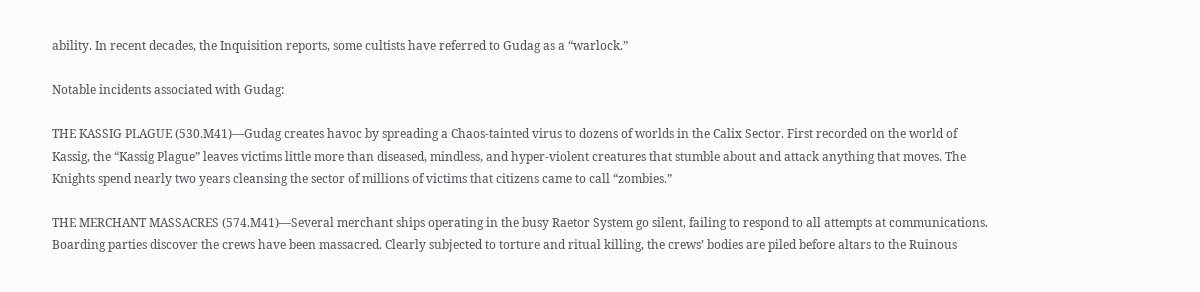ability. In recent decades, the Inquisition reports, some cultists have referred to Gudag as a “warlock.”

Notable incidents associated with Gudag:

THE KASSIG PLAGUE (530.M41)—Gudag creates havoc by spreading a Chaos-tainted virus to dozens of worlds in the Calix Sector. First recorded on the world of Kassig, the “Kassig Plague” leaves victims little more than diseased, mindless, and hyper-violent creatures that stumble about and attack anything that moves. The Knights spend nearly two years cleansing the sector of millions of victims that citizens came to call “zombies.”

THE MERCHANT MASSACRES (574.M41)—Several merchant ships operating in the busy Raetor System go silent, failing to respond to all attempts at communications. Boarding parties discover the crews have been massacred. Clearly subjected to torture and ritual killing, the crews’ bodies are piled before altars to the Ruinous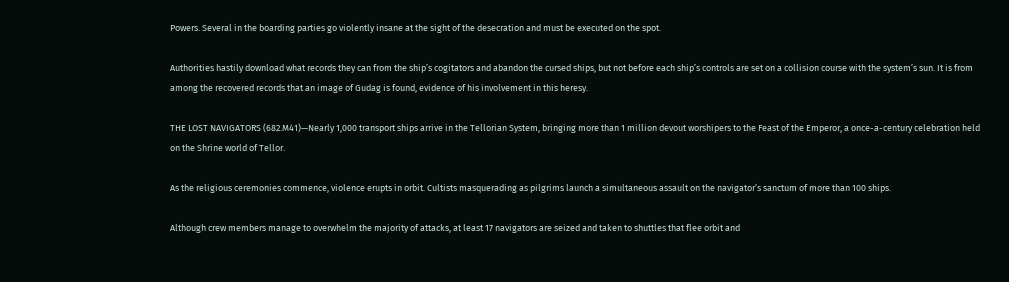Powers. Several in the boarding parties go violently insane at the sight of the desecration and must be executed on the spot.

Authorities hastily download what records they can from the ship’s cogitators and abandon the cursed ships, but not before each ship’s controls are set on a collision course with the system’s sun. It is from among the recovered records that an image of Gudag is found, evidence of his involvement in this heresy.

THE LOST NAVIGATORS (682.M41)—Nearly 1,000 transport ships arrive in the Tellorian System, bringing more than 1 million devout worshipers to the Feast of the Emperor, a once-a-century celebration held on the Shrine world of Tellor.

As the religious ceremonies commence, violence erupts in orbit. Cultists masquerading as pilgrims launch a simultaneous assault on the navigator’s sanctum of more than 100 ships.

Although crew members manage to overwhelm the majority of attacks, at least 17 navigators are seized and taken to shuttles that flee orbit and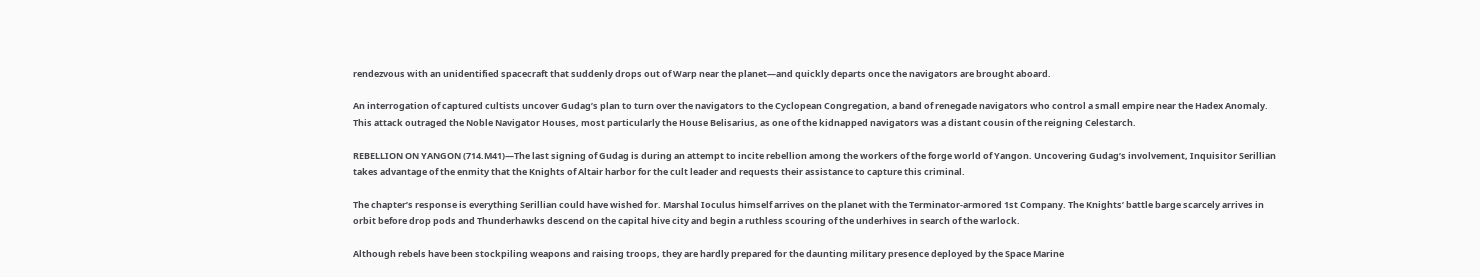rendezvous with an unidentified spacecraft that suddenly drops out of Warp near the planet—and quickly departs once the navigators are brought aboard.

An interrogation of captured cultists uncover Gudag’s plan to turn over the navigators to the Cyclopean Congregation, a band of renegade navigators who control a small empire near the Hadex Anomaly. This attack outraged the Noble Navigator Houses, most particularly the House Belisarius, as one of the kidnapped navigators was a distant cousin of the reigning Celestarch.

REBELLION ON YANGON (714.M41)—The last signing of Gudag is during an attempt to incite rebellion among the workers of the forge world of Yangon. Uncovering Gudag’s involvement, Inquisitor Serillian takes advantage of the enmity that the Knights of Altair harbor for the cult leader and requests their assistance to capture this criminal.

The chapter’s response is everything Serillian could have wished for. Marshal Ioculus himself arrives on the planet with the Terminator-armored 1st Company. The Knights’ battle barge scarcely arrives in orbit before drop pods and Thunderhawks descend on the capital hive city and begin a ruthless scouring of the underhives in search of the warlock.

Although rebels have been stockpiling weapons and raising troops, they are hardly prepared for the daunting military presence deployed by the Space Marine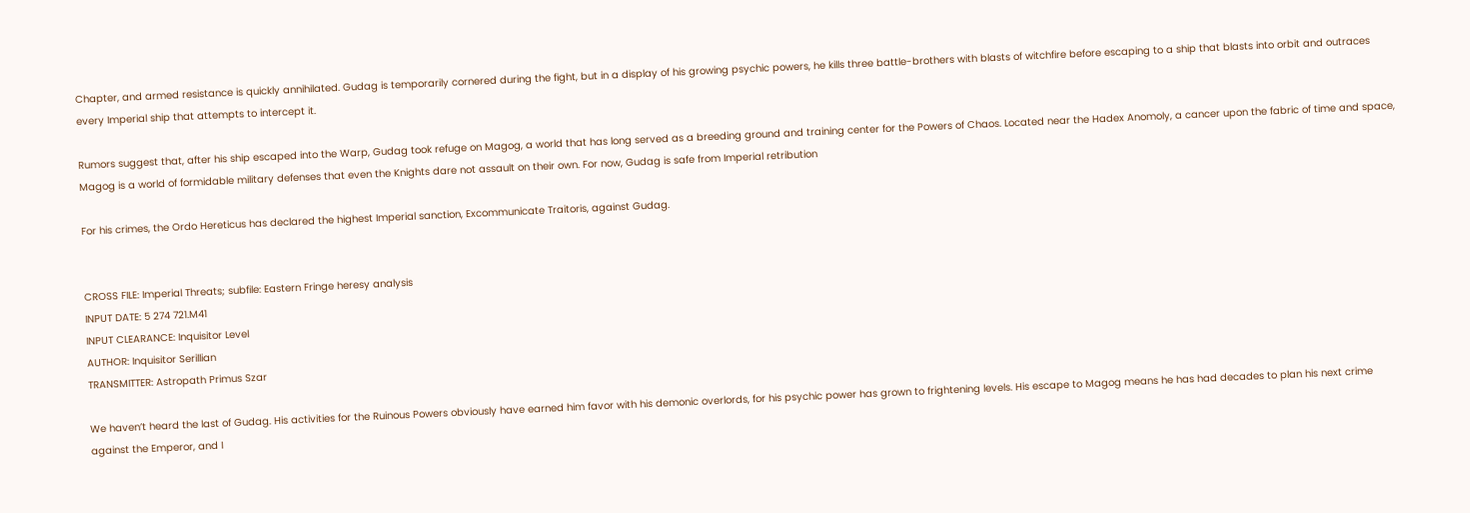Chapter, and armed resistance is quickly annihilated. Gudag is temporarily cornered during the fight, but in a display of his growing psychic powers, he kills three battle-brothers with blasts of witchfire before escaping to a ship that blasts into orbit and outraces every Imperial ship that attempts to intercept it.

Rumors suggest that, after his ship escaped into the Warp, Gudag took refuge on Magog, a world that has long served as a breeding ground and training center for the Powers of Chaos. Located near the Hadex Anomoly, a cancer upon the fabric of time and space, Magog is a world of formidable military defenses that even the Knights dare not assault on their own. For now, Gudag is safe from Imperial retribution

For his crimes, the Ordo Hereticus has declared the highest Imperial sanction, Excommunicate Traitoris, against Gudag.


CROSS FILE: Imperial Threats; subfile: Eastern Fringe heresy analysis
INPUT DATE: 5 274 721.M41
INPUT CLEARANCE: Inquisitor Level
AUTHOR: Inquisitor Serillian
TRANSMITTER: Astropath Primus Szar

We haven’t heard the last of Gudag. His activities for the Ruinous Powers obviously have earned him favor with his demonic overlords, for his psychic power has grown to frightening levels. His escape to Magog means he has had decades to plan his next crime against the Emperor, and I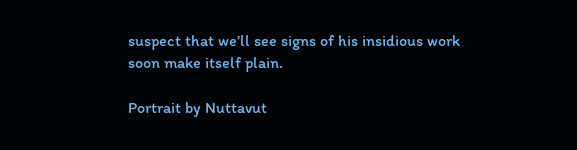suspect that we’ll see signs of his insidious work soon make itself plain.

Portrait by Nuttavut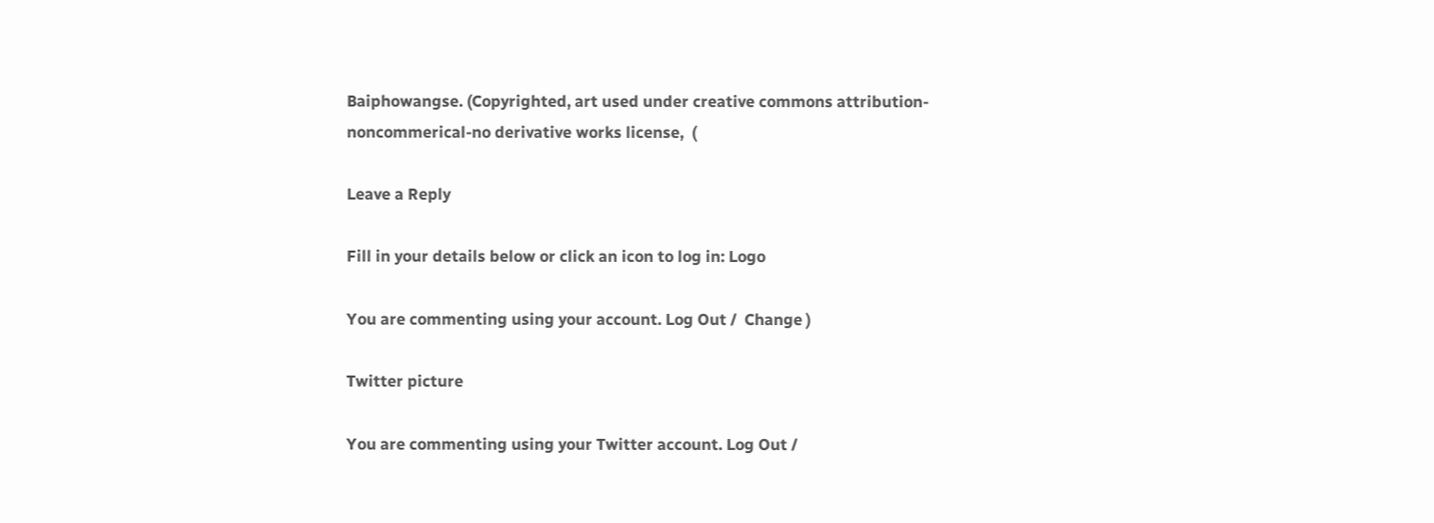Baiphowangse. (Copyrighted, art used under creative commons attribution-noncommerical-no derivative works license,  (

Leave a Reply

Fill in your details below or click an icon to log in: Logo

You are commenting using your account. Log Out /  Change )

Twitter picture

You are commenting using your Twitter account. Log Out /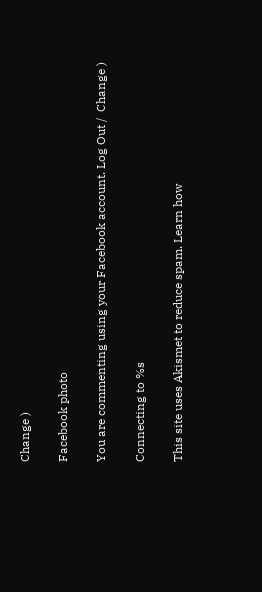Change )

Facebook photo

You are commenting using your Facebook account. Log Out /  Change )

Connecting to %s

This site uses Akismet to reduce spam. Learn how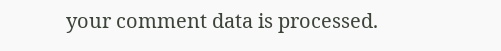your comment data is processed.